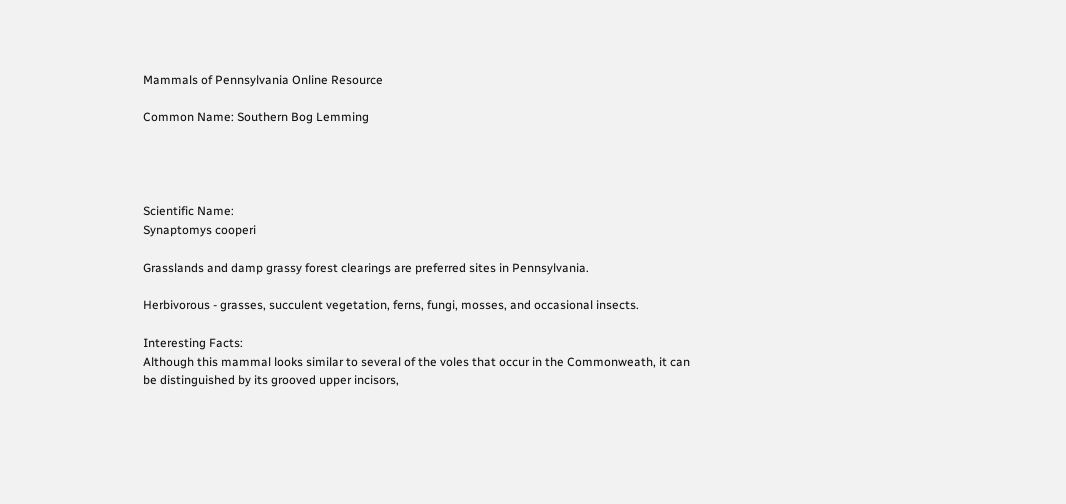Mammals of Pennsylvania Online Resource

Common Name: Southern Bog Lemming




Scientific Name:
Synaptomys cooperi

Grasslands and damp grassy forest clearings are preferred sites in Pennsylvania.

Herbivorous - grasses, succulent vegetation, ferns, fungi, mosses, and occasional insects.

Interesting Facts:
Although this mammal looks similar to several of the voles that occur in the Commonweath, it can be distinguished by its grooved upper incisors,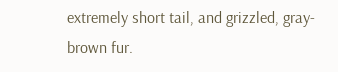extremely short tail, and grizzled, gray-brown fur.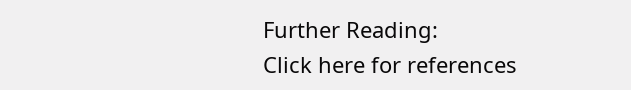Further Reading:
Click here for references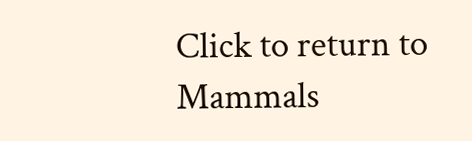Click to return to Mammals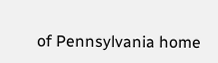of Pennsylvania home